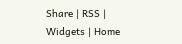Share | RSS | Widgets | Home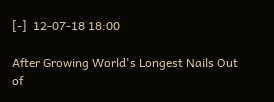[-]  12-07-18 18:00

After Growing World's Longest Nails Out of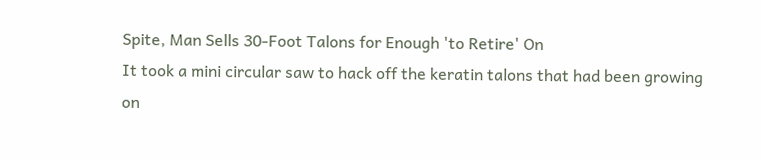Spite, Man Sells 30-Foot Talons for Enough 'to Retire' On
It took a mini circular saw to hack off the keratin talons that had been growing on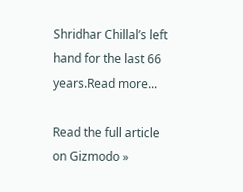Shridhar Chillal’s left hand for the last 66 years.Read more...

Read the full article on Gizmodo »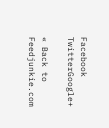Facebook TwitterGoogle+

« Back to Feedjunkie.com